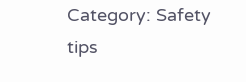Category: Safety tips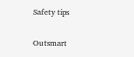Safety tips

Outsmart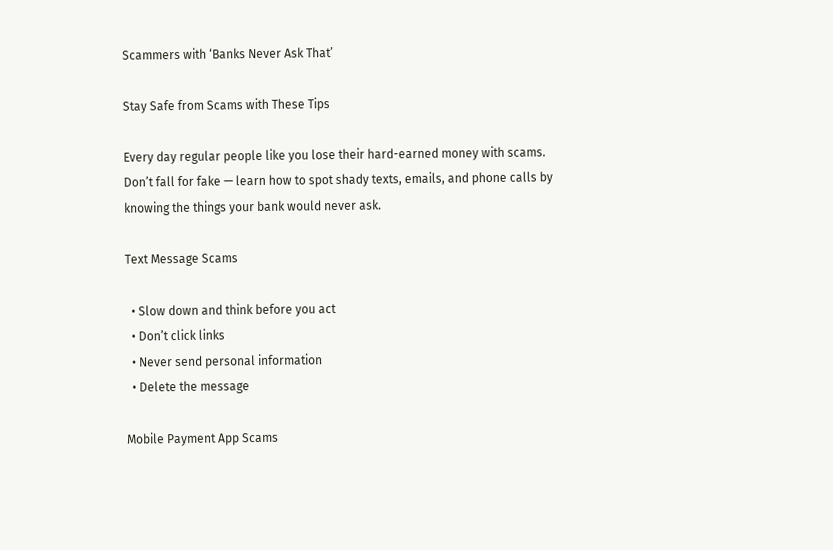Scammers with ‘Banks Never Ask That’

Stay Safe from Scams with These Tips

Every day regular people like you lose their hard-earned money with scams. Don’t fall for fake — learn how to spot shady texts, emails, and phone calls by knowing the things your bank would never ask.

Text Message Scams

  • Slow down and think before you act
  • Don’t click links
  • Never send personal information
  • Delete the message

Mobile Payment App Scams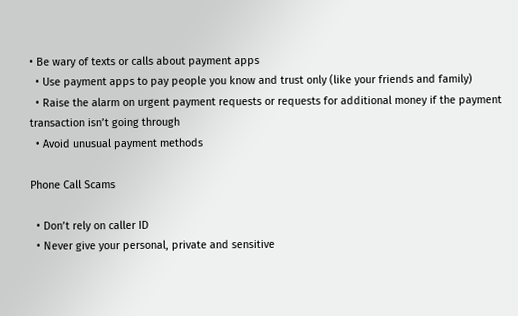• Be wary of texts or calls about payment apps
  • Use payment apps to pay people you know and trust only (like your friends and family)
  • Raise the alarm on urgent payment requests or requests for additional money if the payment transaction isn’t going through
  • Avoid unusual payment methods

Phone Call Scams

  • Don’t rely on caller ID
  • Never give your personal, private and sensitive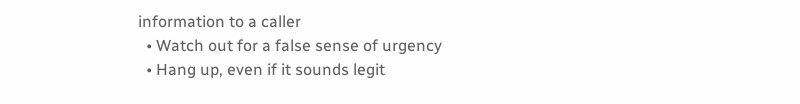information to a caller
  • Watch out for a false sense of urgency
  • Hang up, even if it sounds legit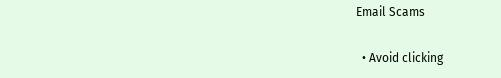Email Scams

  • Avoid clicking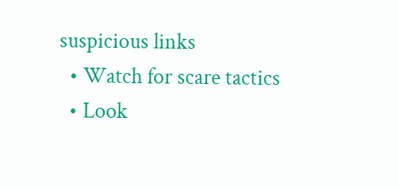suspicious links
  • Watch for scare tactics
  • Look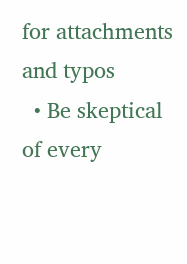for attachments and typos
  • Be skeptical of every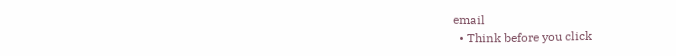email
  • Think before you click